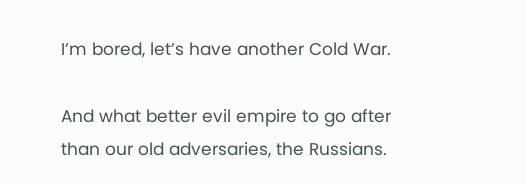I’m bored, let’s have another Cold War.

And what better evil empire to go after than our old adversaries, the Russians.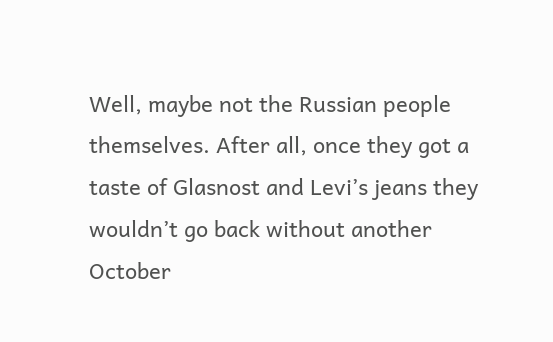Well, maybe not the Russian people themselves. After all, once they got a taste of Glasnost and Levi’s jeans they wouldn’t go back without another October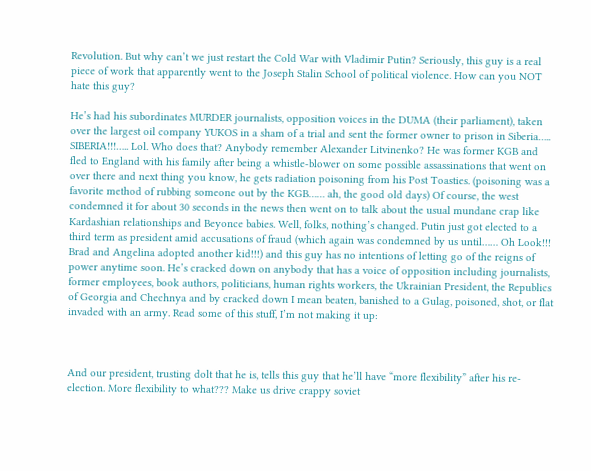Revolution. But why can’t we just restart the Cold War with Vladimir Putin? Seriously, this guy is a real piece of work that apparently went to the Joseph Stalin School of political violence. How can you NOT hate this guy?

He’s had his subordinates MURDER journalists, opposition voices in the DUMA (their parliament), taken over the largest oil company YUKOS in a sham of a trial and sent the former owner to prison in Siberia….. SIBERIA!!!….. Lol. Who does that? Anybody remember Alexander Litvinenko? He was former KGB and fled to England with his family after being a whistle-blower on some possible assassinations that went on over there and next thing you know, he gets radiation poisoning from his Post Toasties. (poisoning was a favorite method of rubbing someone out by the KGB…… ah, the good old days) Of course, the west condemned it for about 30 seconds in the news then went on to talk about the usual mundane crap like Kardashian relationships and Beyonce babies. Well, folks, nothing’s changed. Putin just got elected to a third term as president amid accusations of fraud (which again was condemned by us until…… Oh Look!!! Brad and Angelina adopted another kid!!!) and this guy has no intentions of letting go of the reigns of power anytime soon. He’s cracked down on anybody that has a voice of opposition including journalists, former employees, book authors, politicians, human rights workers, the Ukrainian President, the Republics of Georgia and Chechnya and by cracked down I mean beaten, banished to a Gulag, poisoned, shot, or flat invaded with an army. Read some of this stuff, I’m not making it up:



And our president, trusting dolt that he is, tells this guy that he’ll have “more flexibility” after his re-election. More flexibility to what??? Make us drive crappy soviet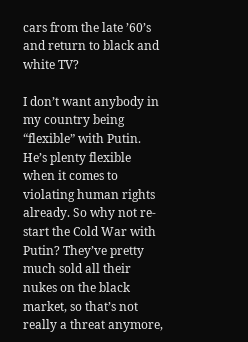cars from the late ’60’s and return to black and white TV?

I don’t want anybody in my country being “flexible” with Putin. He’s plenty flexible when it comes to violating human rights already. So why not re-start the Cold War with Putin? They’ve pretty much sold all their nukes on the black market, so that’s not really a threat anymore,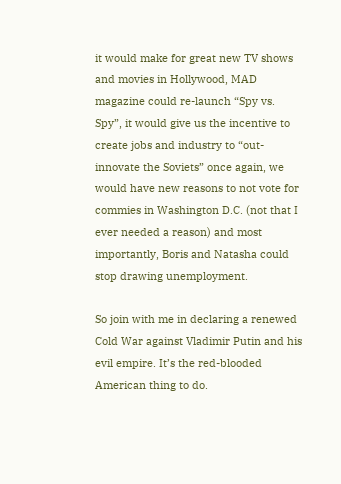it would make for great new TV shows and movies in Hollywood, MAD magazine could re-launch “Spy vs. Spy”, it would give us the incentive to create jobs and industry to “out-innovate the Soviets” once again, we would have new reasons to not vote for commies in Washington D.C. (not that I ever needed a reason) and most importantly, Boris and Natasha could stop drawing unemployment.

So join with me in declaring a renewed Cold War against Vladimir Putin and his evil empire. It’s the red-blooded American thing to do.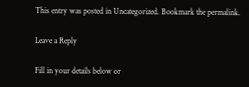This entry was posted in Uncategorized. Bookmark the permalink.

Leave a Reply

Fill in your details below or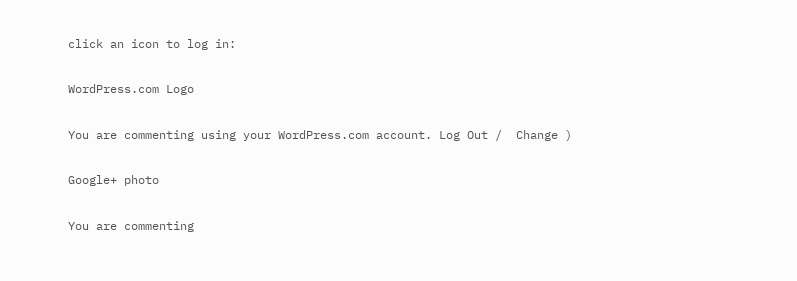click an icon to log in:

WordPress.com Logo

You are commenting using your WordPress.com account. Log Out /  Change )

Google+ photo

You are commenting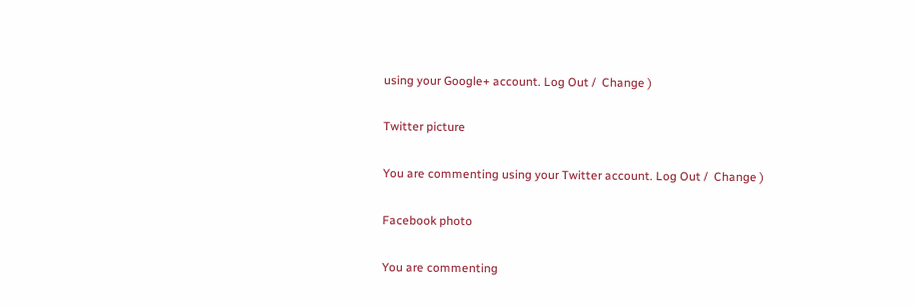using your Google+ account. Log Out /  Change )

Twitter picture

You are commenting using your Twitter account. Log Out /  Change )

Facebook photo

You are commenting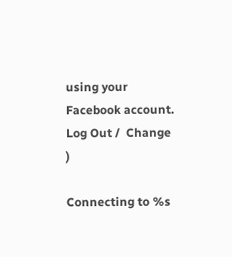using your Facebook account. Log Out /  Change )

Connecting to %s